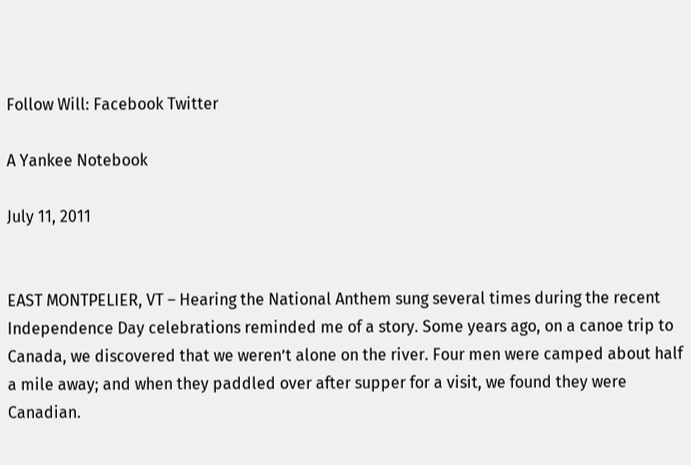Follow Will: Facebook Twitter

A Yankee Notebook

July 11, 2011


EAST MONTPELIER, VT – Hearing the National Anthem sung several times during the recent Independence Day celebrations reminded me of a story. Some years ago, on a canoe trip to Canada, we discovered that we weren’t alone on the river. Four men were camped about half a mile away; and when they paddled over after supper for a visit, we found they were Canadian.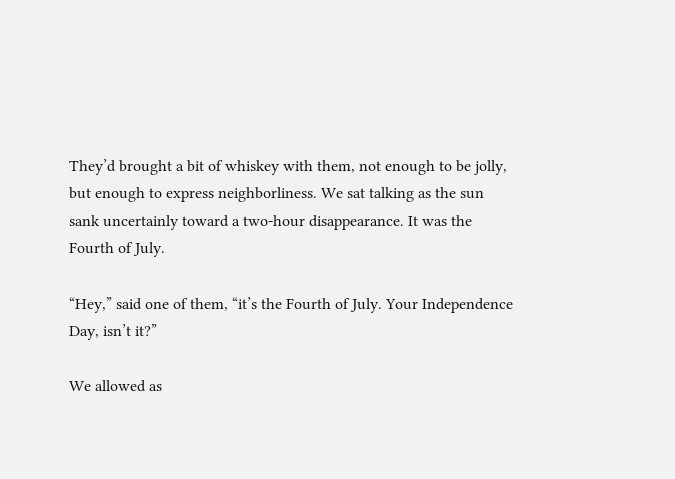They’d brought a bit of whiskey with them, not enough to be jolly, but enough to express neighborliness. We sat talking as the sun sank uncertainly toward a two-hour disappearance. It was the Fourth of July.

“Hey,” said one of them, “it’s the Fourth of July. Your Independence Day, isn’t it?”

We allowed as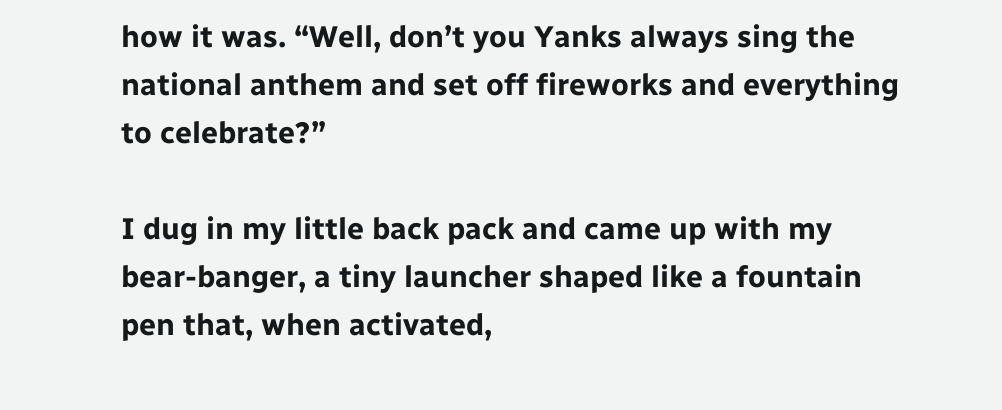how it was. “Well, don’t you Yanks always sing the national anthem and set off fireworks and everything to celebrate?”

I dug in my little back pack and came up with my bear-banger, a tiny launcher shaped like a fountain pen that, when activated,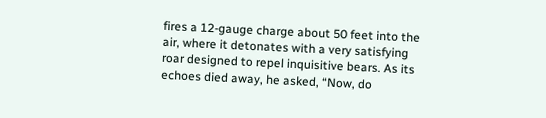fires a 12-gauge charge about 50 feet into the air, where it detonates with a very satisfying roar designed to repel inquisitive bears. As its echoes died away, he asked, “Now, do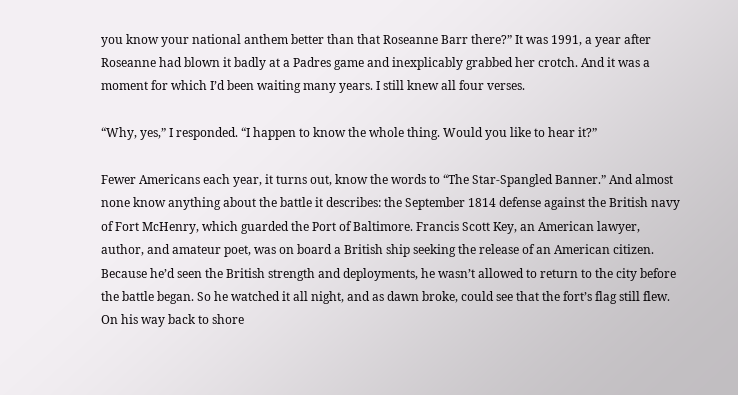you know your national anthem better than that Roseanne Barr there?” It was 1991, a year after Roseanne had blown it badly at a Padres game and inexplicably grabbed her crotch. And it was a moment for which I’d been waiting many years. I still knew all four verses.

“Why, yes,” I responded. “I happen to know the whole thing. Would you like to hear it?”

Fewer Americans each year, it turns out, know the words to “The Star-Spangled Banner.” And almost none know anything about the battle it describes: the September 1814 defense against the British navy of Fort McHenry, which guarded the Port of Baltimore. Francis Scott Key, an American lawyer, author, and amateur poet, was on board a British ship seeking the release of an American citizen. Because he’d seen the British strength and deployments, he wasn’t allowed to return to the city before the battle began. So he watched it all night, and as dawn broke, could see that the fort’s flag still flew. On his way back to shore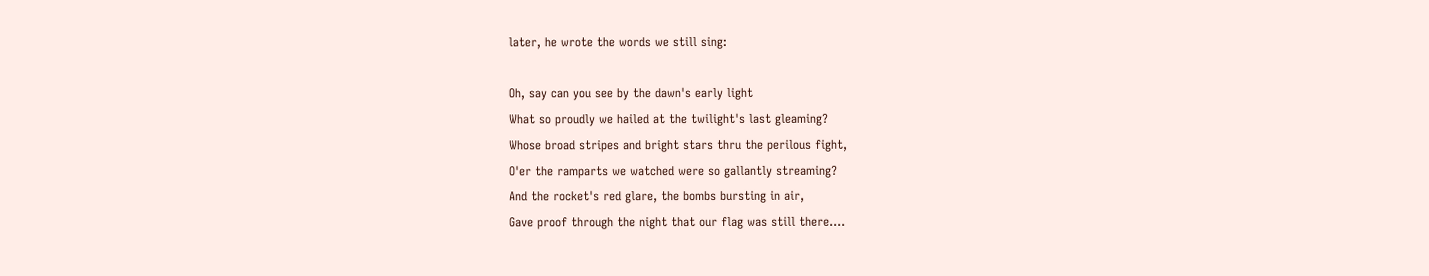later, he wrote the words we still sing:

Oh, say can you see by the dawn's early light
What so proudly we hailed at the twilight's last gleaming?
Whose broad stripes and bright stars thru the perilous fight,
O'er the ramparts we watched were so gallantly streaming?
And the rocket's red glare, the bombs bursting in air,
Gave proof through the night that our flag was still there....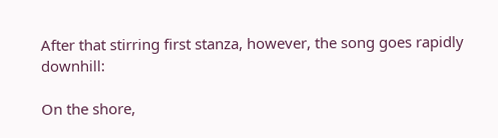After that stirring first stanza, however, the song goes rapidly downhill:

On the shore,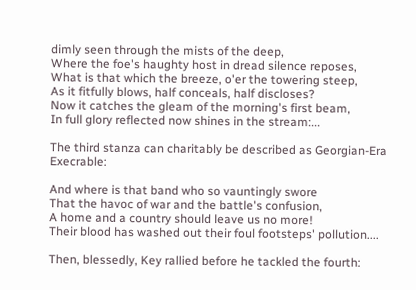dimly seen through the mists of the deep,
Where the foe's haughty host in dread silence reposes,
What is that which the breeze, o'er the towering steep,
As it fitfully blows, half conceals, half discloses?
Now it catches the gleam of the morning's first beam,
In full glory reflected now shines in the stream:...

The third stanza can charitably be described as Georgian-Era Execrable:

And where is that band who so vauntingly swore
That the havoc of war and the battle's confusion,
A home and a country should leave us no more!
Their blood has washed out their foul footsteps' pollution....

Then, blessedly, Key rallied before he tackled the fourth: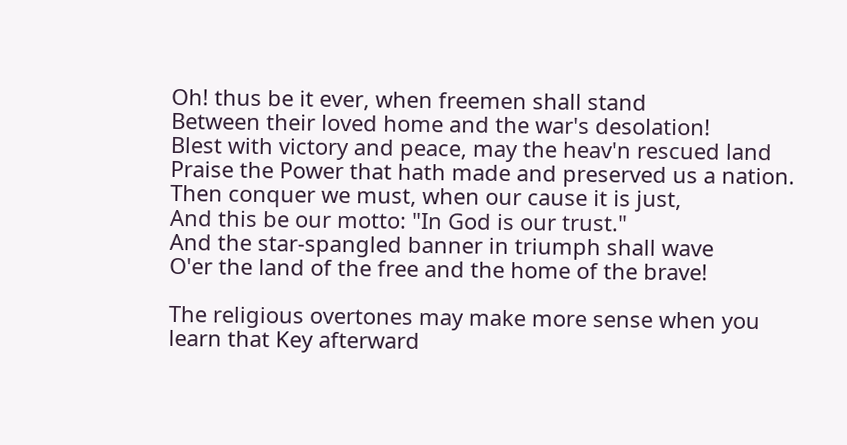Oh! thus be it ever, when freemen shall stand
Between their loved home and the war's desolation!
Blest with victory and peace, may the heav'n rescued land
Praise the Power that hath made and preserved us a nation.
Then conquer we must, when our cause it is just,
And this be our motto: "In God is our trust."
And the star-spangled banner in triumph shall wave
O'er the land of the free and the home of the brave!

The religious overtones may make more sense when you learn that Key afterward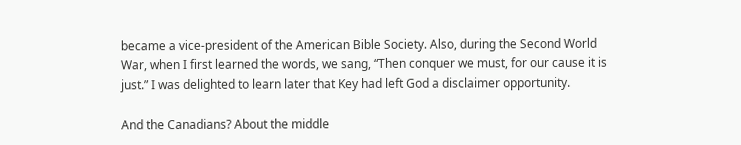became a vice-president of the American Bible Society. Also, during the Second World War, when I first learned the words, we sang, “Then conquer we must, for our cause it is just.” I was delighted to learn later that Key had left God a disclaimer opportunity.

And the Canadians? About the middle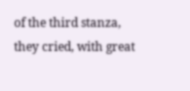of the third stanza, they cried, with great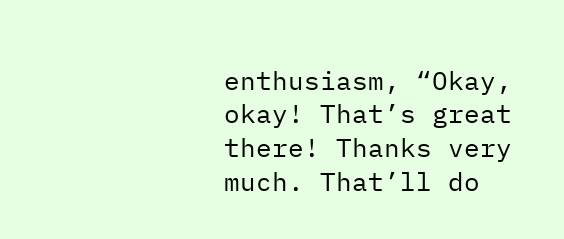enthusiasm, “Okay, okay! That’s great there! Thanks very much. That’ll do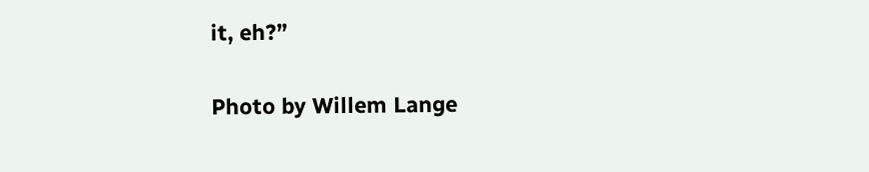it, eh?”

Photo by Willem Lange